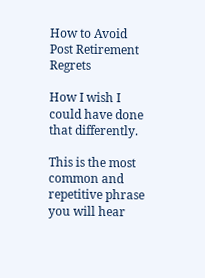How to Avoid Post Retirement Regrets

How I wish I could have done that differently.

This is the most common and repetitive phrase you will hear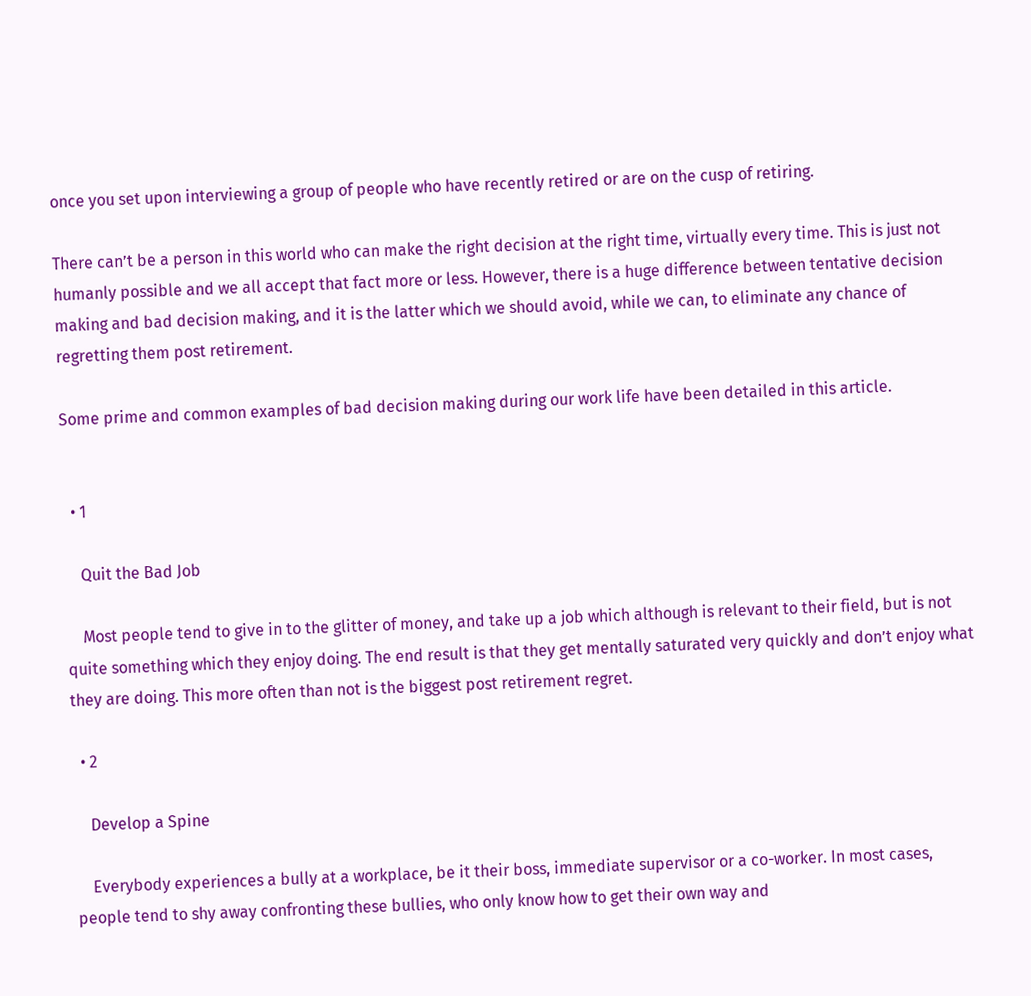once you set upon interviewing a group of people who have recently retired or are on the cusp of retiring.

There can’t be a person in this world who can make the right decision at the right time, virtually every time. This is just not humanly possible and we all accept that fact more or less. However, there is a huge difference between tentative decision making and bad decision making, and it is the latter which we should avoid, while we can, to eliminate any chance of regretting them post retirement.

Some prime and common examples of bad decision making during our work life have been detailed in this article.


  • 1

    Quit the Bad Job

    Most people tend to give in to the glitter of money, and take up a job which although is relevant to their field, but is not quite something which they enjoy doing. The end result is that they get mentally saturated very quickly and don’t enjoy what they are doing. This more often than not is the biggest post retirement regret.

  • 2

    Develop a Spine

    Everybody experiences a bully at a workplace, be it their boss, immediate supervisor or a co-worker. In most cases, people tend to shy away confronting these bullies, who only know how to get their own way and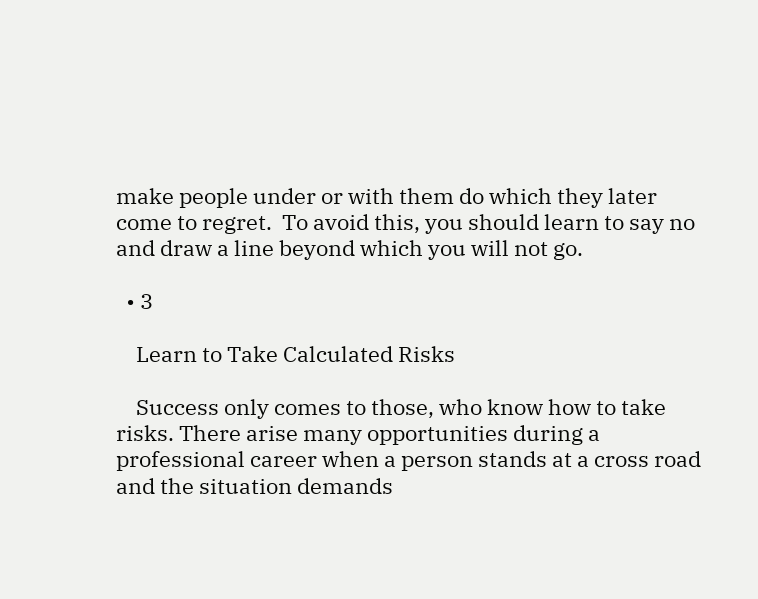make people under or with them do which they later come to regret.  To avoid this, you should learn to say no and draw a line beyond which you will not go.

  • 3

    Learn to Take Calculated Risks

    Success only comes to those, who know how to take risks. There arise many opportunities during a professional career when a person stands at a cross road and the situation demands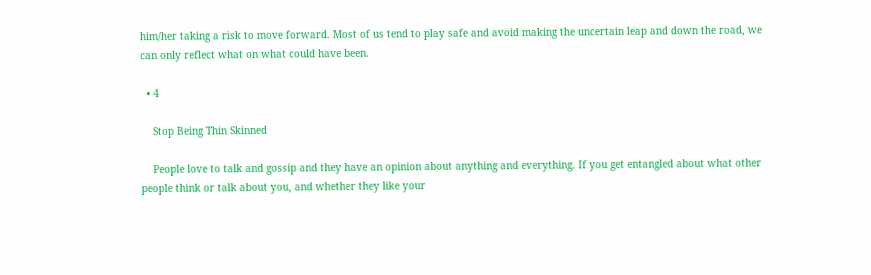him/her taking a risk to move forward. Most of us tend to play safe and avoid making the uncertain leap and down the road, we can only reflect what on what could have been.

  • 4

    Stop Being Thin Skinned

    People love to talk and gossip and they have an opinion about anything and everything. If you get entangled about what other people think or talk about you, and whether they like your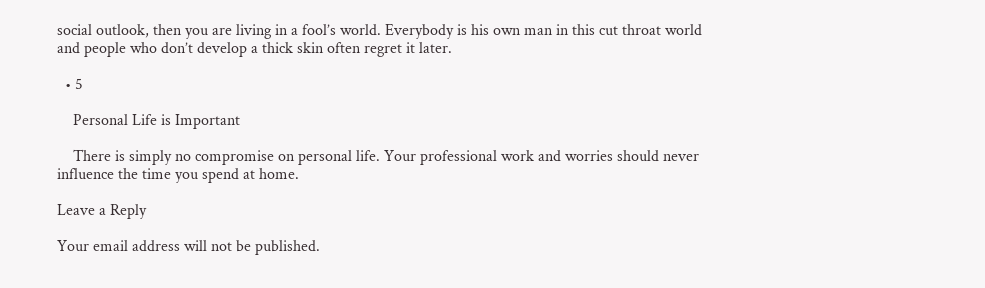social outlook, then you are living in a fool’s world. Everybody is his own man in this cut throat world and people who don’t develop a thick skin often regret it later.

  • 5

    Personal Life is Important

    There is simply no compromise on personal life. Your professional work and worries should never influence the time you spend at home.

Leave a Reply

Your email address will not be published.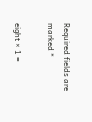Required fields are marked *

eight × 1 =